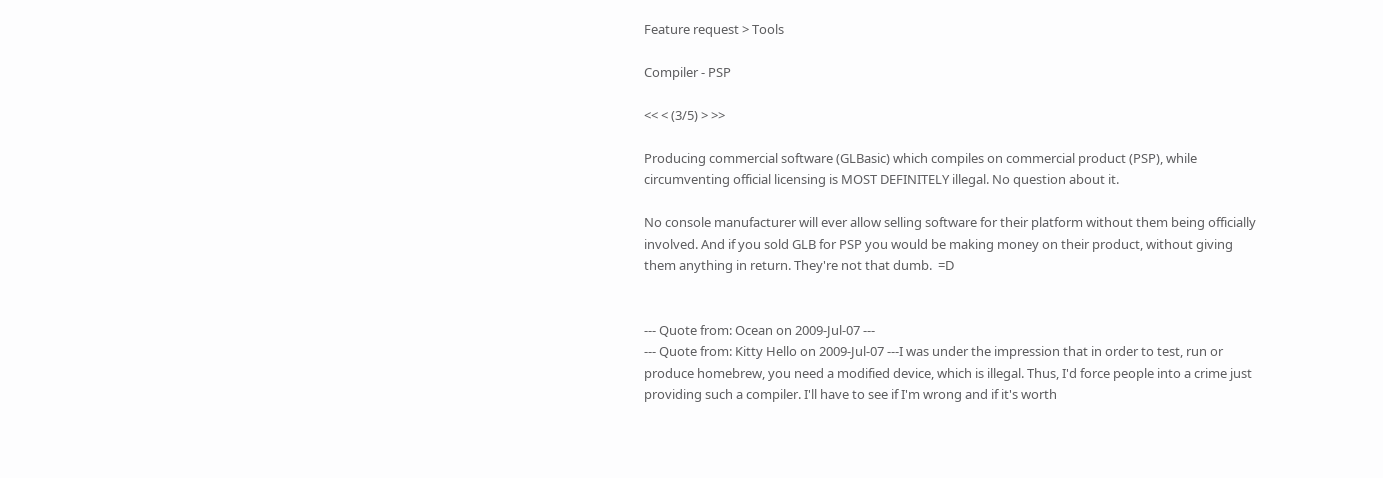Feature request > Tools

Compiler - PSP

<< < (3/5) > >>

Producing commercial software (GLBasic) which compiles on commercial product (PSP), while circumventing official licensing is MOST DEFINITELY illegal. No question about it.

No console manufacturer will ever allow selling software for their platform without them being officially involved. And if you sold GLB for PSP you would be making money on their product, without giving them anything in return. They're not that dumb.  =D


--- Quote from: Ocean on 2009-Jul-07 ---
--- Quote from: Kitty Hello on 2009-Jul-07 ---I was under the impression that in order to test, run or produce homebrew, you need a modified device, which is illegal. Thus, I'd force people into a crime just providing such a compiler. I'll have to see if I'm wrong and if it's worth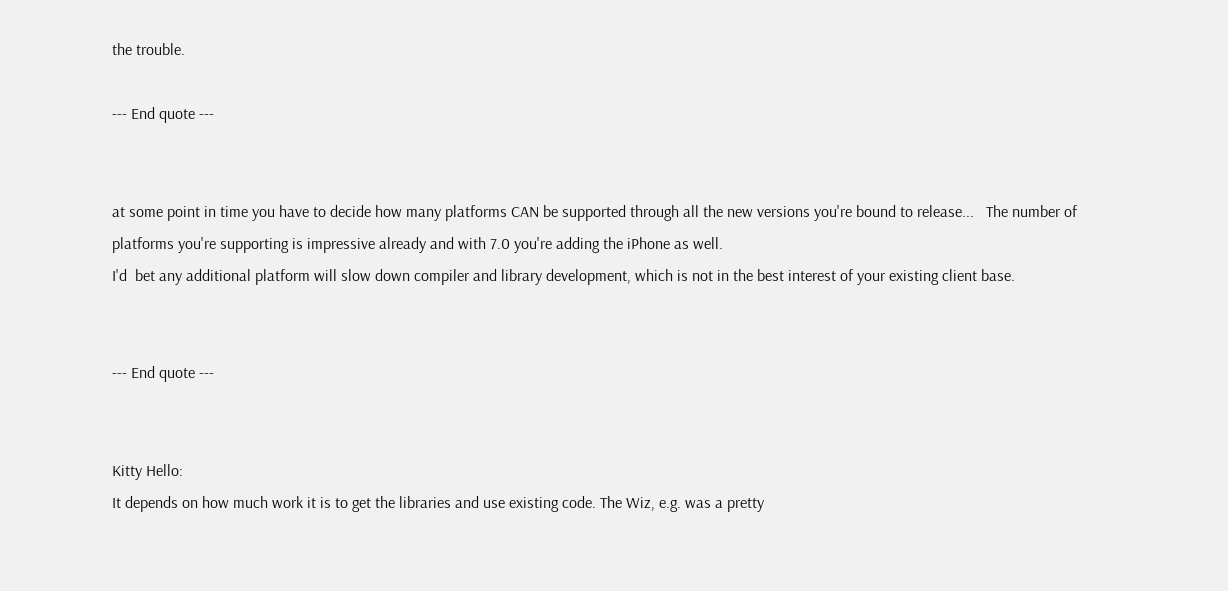the trouble.

--- End quote ---


at some point in time you have to decide how many platforms CAN be supported through all the new versions you're bound to release...   The number of platforms you're supporting is impressive already and with 7.0 you're adding the iPhone as well.
I'd  bet any additional platform will slow down compiler and library development, which is not in the best interest of your existing client base.


--- End quote ---


Kitty Hello:
It depends on how much work it is to get the libraries and use existing code. The Wiz, e.g. was a pretty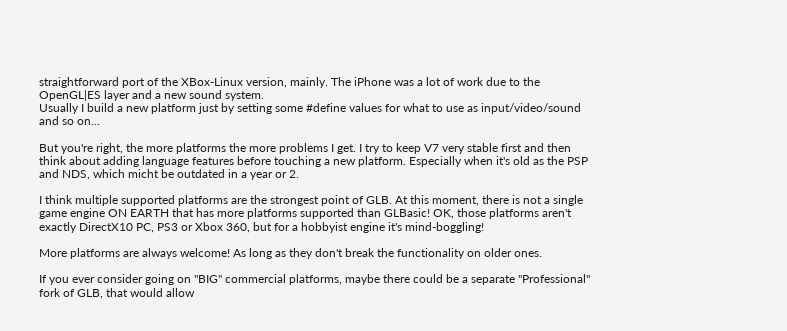straightforward port of the XBox-Linux version, mainly. The iPhone was a lot of work due to the OpenGL|ES layer and a new sound system.
Usually I build a new platform just by setting some #define values for what to use as input/video/sound and so on...

But you're right, the more platforms the more problems I get. I try to keep V7 very stable first and then think about adding language features before touching a new platform. Especially when it's old as the PSP and NDS, which micht be outdated in a year or 2.

I think multiple supported platforms are the strongest point of GLB. At this moment, there is not a single game engine ON EARTH that has more platforms supported than GLBasic! OK, those platforms aren't exactly DirectX10 PC, PS3 or Xbox 360, but for a hobbyist engine it's mind-boggling!

More platforms are always welcome! As long as they don't break the functionality on older ones.

If you ever consider going on "BIG" commercial platforms, maybe there could be a separate "Professional" fork of GLB, that would allow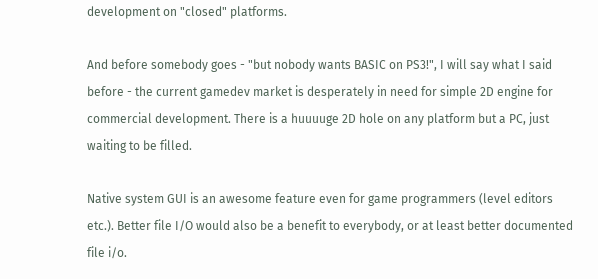development on "closed" platforms.

And before somebody goes - "but nobody wants BASIC on PS3!", I will say what I said before - the current gamedev market is desperately in need for simple 2D engine for commercial development. There is a huuuuge 2D hole on any platform but a PC, just waiting to be filled.

Native system GUI is an awesome feature even for game programmers (level editors etc.). Better file I/O would also be a benefit to everybody, or at least better documented file i/o.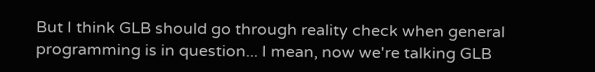But I think GLB should go through reality check when general programming is in question... I mean, now we're talking GLB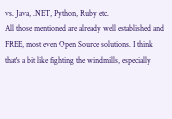vs. Java, .NET, Python, Ruby etc.
All those mentioned are already well established and FREE, most even Open Source solutions. I think that's a bit like fighting the windmills, especially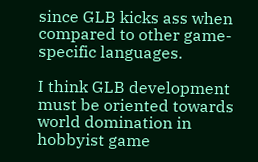since GLB kicks ass when compared to other game-specific languages.

I think GLB development must be oriented towards world domination in hobbyist game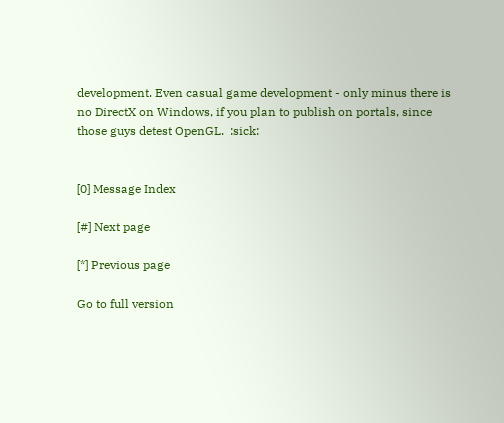development. Even casual game development - only minus there is no DirectX on Windows, if you plan to publish on portals, since those guys detest OpenGL.  :sick:


[0] Message Index

[#] Next page

[*] Previous page

Go to full version